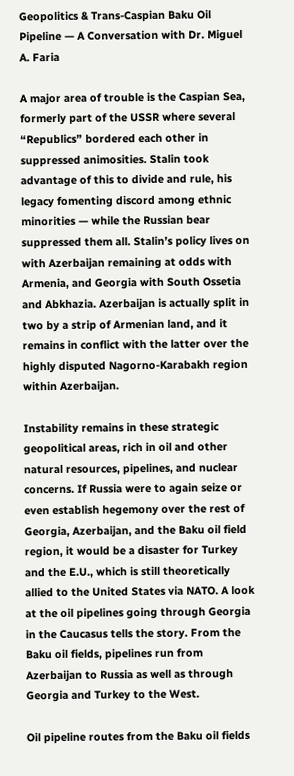Geopolitics & Trans-Caspian Baku Oil Pipeline — A Conversation with Dr. Miguel A. Faria

A major area of trouble is the Caspian Sea, formerly part of the USSR where several “Republics” bordered each other in suppressed animosities. Stalin took advantage of this to divide and rule, his legacy fomenting discord among ethnic minorities — while the Russian bear suppressed them all. Stalin’s policy lives on with Azerbaijan remaining at odds with Armenia, and Georgia with South Ossetia and Abkhazia. Azerbaijan is actually split in two by a strip of Armenian land, and it remains in conflict with the latter over the highly disputed Nagorno-Karabakh region within Azerbaijan.

Instability remains in these strategic geopolitical areas, rich in oil and other natural resources, pipelines, and nuclear concerns. If Russia were to again seize or even establish hegemony over the rest of Georgia, Azerbaijan, and the Baku oil field region, it would be a disaster for Turkey and the E.U., which is still theoretically allied to the United States via NATO. A look at the oil pipelines going through Georgia in the Caucasus tells the story. From the Baku oil fields, pipelines run from Azerbaijan to Russia as well as through Georgia and Turkey to the West.

Oil pipeline routes from the Baku oil fields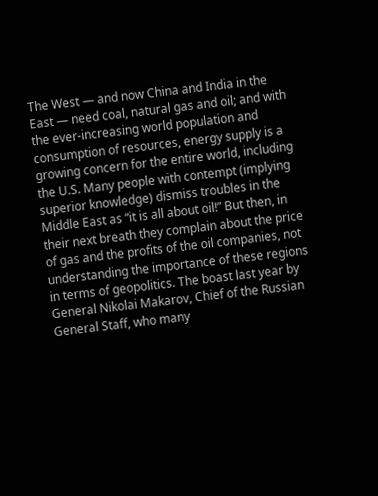The West — and now China and India in the East — need coal, natural gas and oil; and with the ever-increasing world population and consumption of resources, energy supply is a growing concern for the entire world, including the U.S. Many people with contempt (implying superior knowledge) dismiss troubles in the Middle East as “it is all about oil!” But then, in their next breath they complain about the price of gas and the profits of the oil companies, not understanding the importance of these regions in terms of geopolitics. The boast last year by General Nikolai Makarov, Chief of the Russian General Staff, who many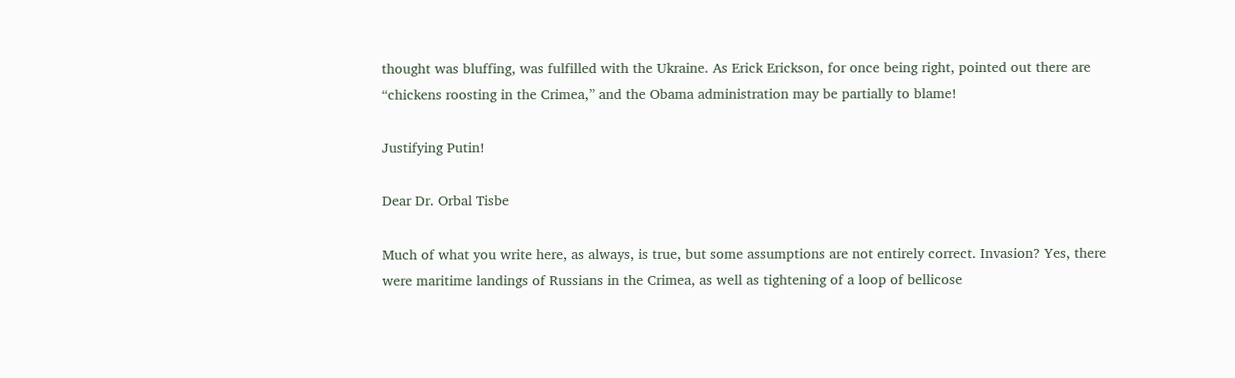thought was bluffing, was fulfilled with the Ukraine. As Erick Erickson, for once being right, pointed out there are “chickens roosting in the Crimea,” and the Obama administration may be partially to blame!

Justifying Putin!

Dear Dr. Orbal Tisbe

Much of what you write here, as always, is true, but some assumptions are not entirely correct. Invasion? Yes, there were maritime landings of Russians in the Crimea, as well as tightening of a loop of bellicose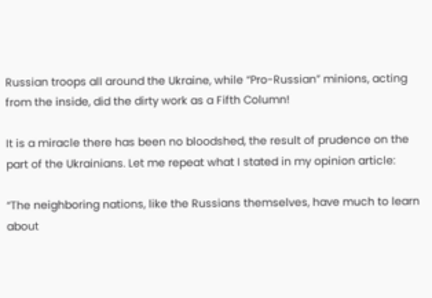Russian troops all around the Ukraine, while “Pro-Russian” minions, acting from the inside, did the dirty work as a Fifth Column!

It is a miracle there has been no bloodshed, the result of prudence on the part of the Ukrainians. Let me repeat what I stated in my opinion article:

“The neighboring nations, like the Russians themselves, have much to learn about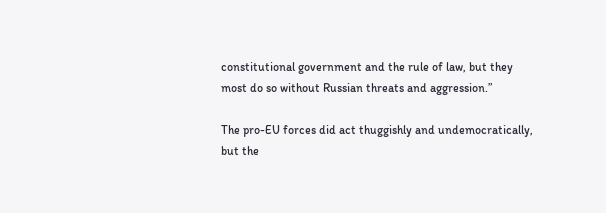constitutional government and the rule of law, but they most do so without Russian threats and aggression.”

The pro-EU forces did act thuggishly and undemocratically, but the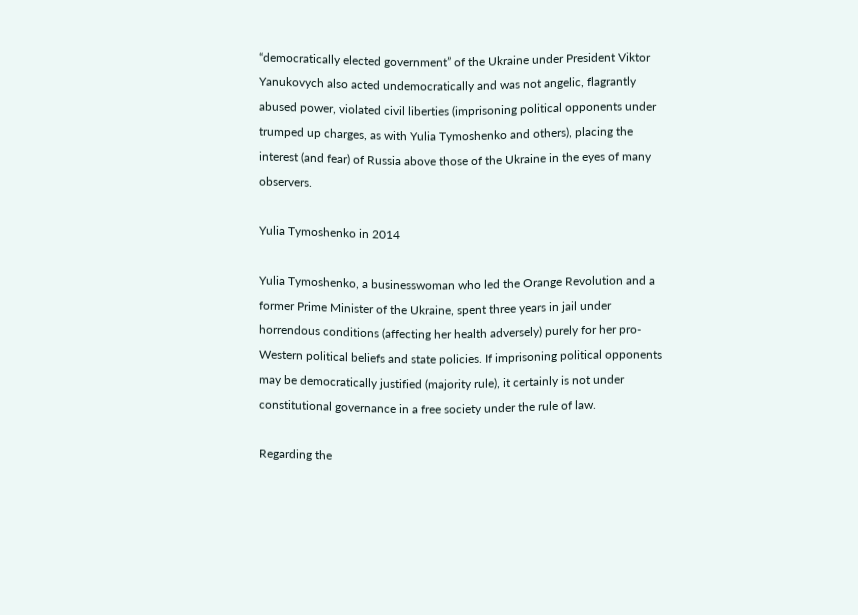“democratically elected government” of the Ukraine under President Viktor Yanukovych also acted undemocratically and was not angelic, flagrantly abused power, violated civil liberties (imprisoning political opponents under trumped up charges, as with Yulia Tymoshenko and others), placing the interest (and fear) of Russia above those of the Ukraine in the eyes of many observers.

Yulia Tymoshenko in 2014

Yulia Tymoshenko, a businesswoman who led the Orange Revolution and a former Prime Minister of the Ukraine, spent three years in jail under horrendous conditions (affecting her health adversely) purely for her pro-Western political beliefs and state policies. If imprisoning political opponents may be democratically justified (majority rule), it certainly is not under constitutional governance in a free society under the rule of law.

Regarding the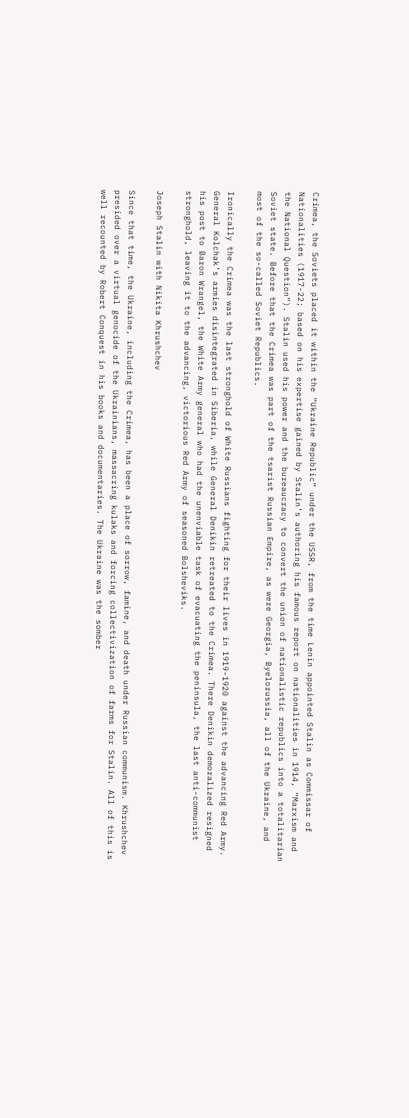Crimea, the Soviets placed it within the “Ukraine Republic” under the USSR, from the time Lenin appointed Stalin as Commissar of Nationalities (1917-22; based on his expertise gained by Stalin’s authoring his famous report on nationalities in 1914, “Marxism and the National Question”). Stalin used his power and the bureaucracy to convert the union of nationalistic republics into a totalitarian Soviet state. Before that the Crimea was part of the tsarist Russian Empire, as were Georgia, Byelorussia, all of the Ukraine, and most of the so-called Soviet Republics.

Ironically the Crimea was the last stronghold of White Russians fighting for their lives in 1919-1920 against the advancing Red Army. General Kolchak’s armies disintegrated in Siberia, while General Denikin retreated to the Crimea. There Denikin demoralized resigned his post to Baron Wrangel, the White Army general who had the unenviable task of evacuating the peninsula, the last anti-communist stronghold, leaving it to the advancing, victorious Red Army of seasoned Bolsheviks.

Joseph Stalin with Nikita Khrushchev

Since that time, the Ukraine, including the Crimea, has been a place of sorrow, famine, and death under Russian communism. Khrushchev presided over a virtual genocide of the Ukrainians, massacring kulaks and forcing collectivization of farms for Stalin. All of this is well recounted by Robert Conquest in his books and documentaries. The Ukraine was the somber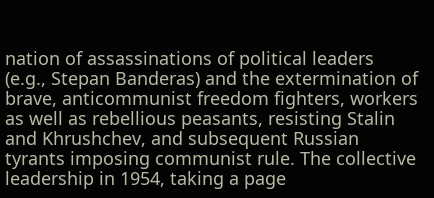nation of assassinations of political leaders (e.g., Stepan Banderas) and the extermination of brave, anticommunist freedom fighters, workers as well as rebellious peasants, resisting Stalin and Khrushchev, and subsequent Russian tyrants imposing communist rule. The collective leadership in 1954, taking a page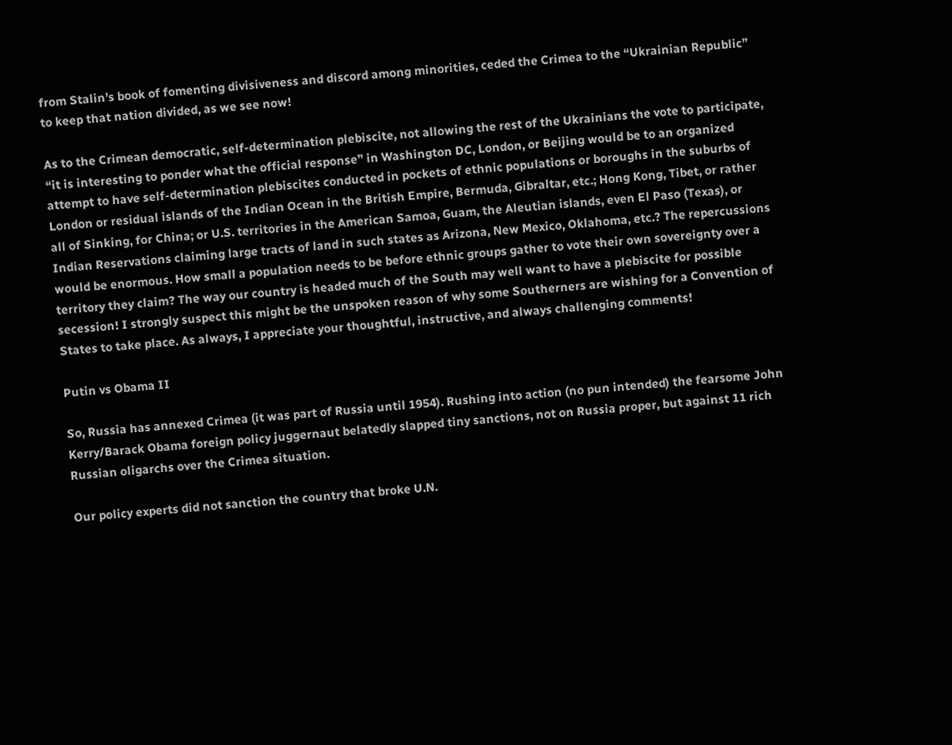from Stalin’s book of fomenting divisiveness and discord among minorities, ceded the Crimea to the “Ukrainian Republic” to keep that nation divided, as we see now!

As to the Crimean democratic, self-determination plebiscite, not allowing the rest of the Ukrainians the vote to participate, “it is interesting to ponder what the official response” in Washington DC, London, or Beijing would be to an organized attempt to have self-determination plebiscites conducted in pockets of ethnic populations or boroughs in the suburbs of London or residual islands of the Indian Ocean in the British Empire, Bermuda, Gibraltar, etc.; Hong Kong, Tibet, or rather all of Sinking, for China; or U.S. territories in the American Samoa, Guam, the Aleutian islands, even El Paso (Texas), or Indian Reservations claiming large tracts of land in such states as Arizona, New Mexico, Oklahoma, etc.? The repercussions would be enormous. How small a population needs to be before ethnic groups gather to vote their own sovereignty over a territory they claim? The way our country is headed much of the South may well want to have a plebiscite for possible secession! I strongly suspect this might be the unspoken reason of why some Southerners are wishing for a Convention of States to take place. As always, I appreciate your thoughtful, instructive, and always challenging comments!

Putin vs Obama II

So, Russia has annexed Crimea (it was part of Russia until 1954). Rushing into action (no pun intended) the fearsome John Kerry/Barack Obama foreign policy juggernaut belatedly slapped tiny sanctions, not on Russia proper, but against 11 rich Russian oligarchs over the Crimea situation.

Our policy experts did not sanction the country that broke U.N.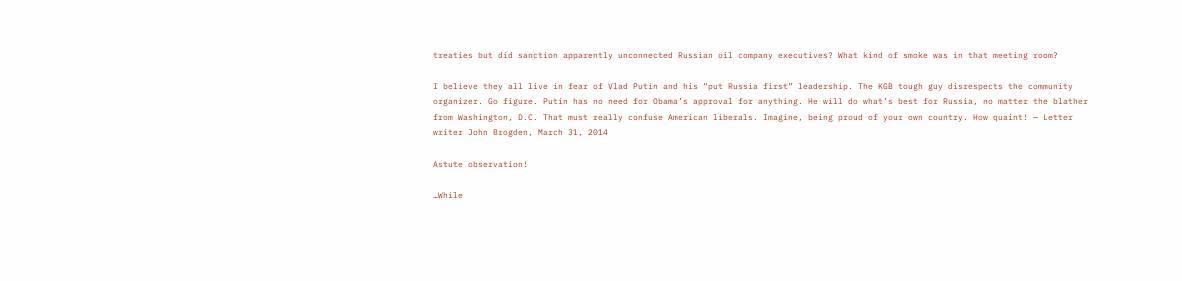treaties but did sanction apparently unconnected Russian oil company executives? What kind of smoke was in that meeting room?

I believe they all live in fear of Vlad Putin and his “put Russia first” leadership. The KGB tough guy disrespects the community organizer. Go figure. Putin has no need for Obama’s approval for anything. He will do what’s best for Russia, no matter the blather from Washington, D.C. That must really confuse American liberals. Imagine, being proud of your own country. How quaint! — Letter writer John Brogden, March 31, 2014

Astute observation!

…While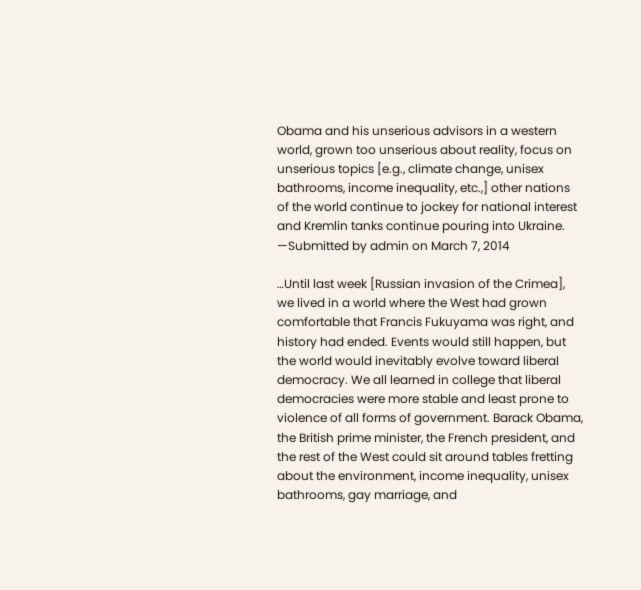Obama and his unserious advisors in a western world, grown too unserious about reality, focus on unserious topics [e.g., climate change, unisex bathrooms, income inequality, etc.,] other nations of the world continue to jockey for national interest and Kremlin tanks continue pouring into Ukraine. —Submitted by admin on March 7, 2014

…Until last week [Russian invasion of the Crimea], we lived in a world where the West had grown comfortable that Francis Fukuyama was right, and history had ended. Events would still happen, but the world would inevitably evolve toward liberal democracy. We all learned in college that liberal democracies were more stable and least prone to violence of all forms of government. Barack Obama, the British prime minister, the French president, and the rest of the West could sit around tables fretting about the environment, income inequality, unisex bathrooms, gay marriage, and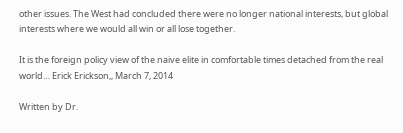other issues. The West had concluded there were no longer national interests, but global interests where we would all win or all lose together.

It is the foreign policy view of the naive elite in comfortable times detached from the real world… Erick Erickson,, March 7, 2014

Written by Dr.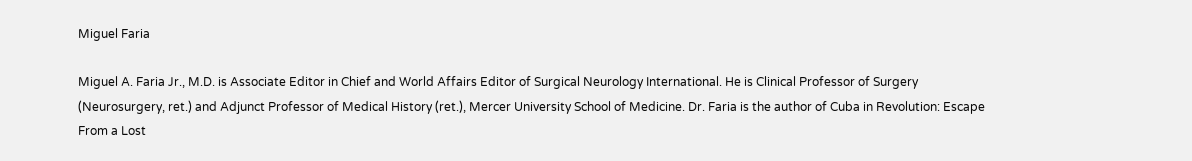Miguel Faria

Miguel A. Faria Jr., M.D. is Associate Editor in Chief and World Affairs Editor of Surgical Neurology International. He is Clinical Professor of Surgery (Neurosurgery, ret.) and Adjunct Professor of Medical History (ret.), Mercer University School of Medicine. Dr. Faria is the author of Cuba in Revolution: Escape From a Lost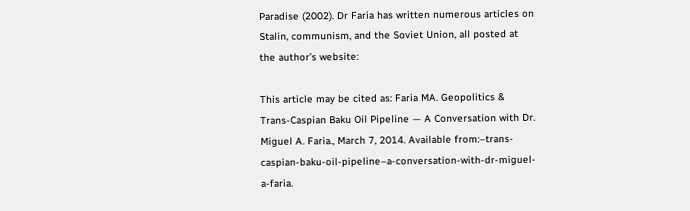Paradise (2002). Dr Faria has written numerous articles on Stalin, communism, and the Soviet Union, all posted at the author’s website:

This article may be cited as: Faria MA. Geopolitics & Trans-Caspian Baku Oil Pipeline — A Conversation with Dr. Miguel A. Faria., March 7, 2014. Available from:–trans-caspian-baku-oil-pipeline–a-conversation-with-dr-miguel-a-faria.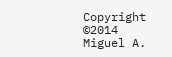Copyright ©2014 Miguel A.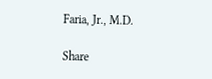Faria, Jr., M.D.

Share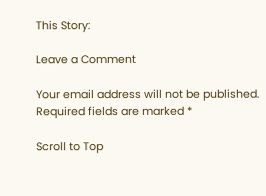This Story:

Leave a Comment

Your email address will not be published. Required fields are marked *

Scroll to Top